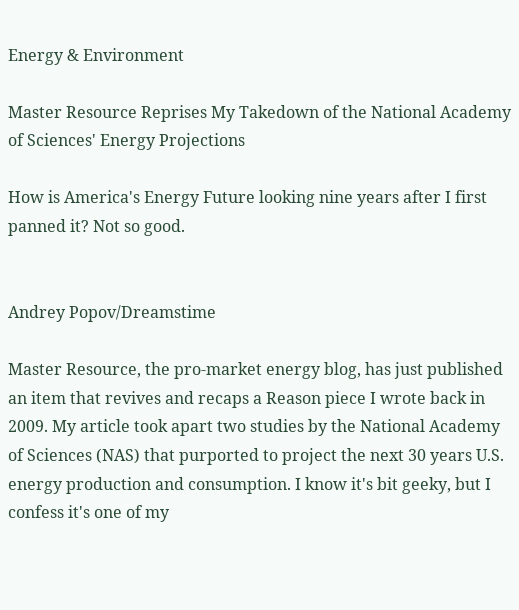Energy & Environment

Master Resource Reprises My Takedown of the National Academy of Sciences' Energy Projections

How is America's Energy Future looking nine years after I first panned it? Not so good.


Andrey Popov/Dreamstime

Master Resource, the pro-market energy blog, has just published an item that revives and recaps a Reason piece I wrote back in 2009. My article took apart two studies by the National Academy of Sciences (NAS) that purported to project the next 30 years U.S. energy production and consumption. I know it's bit geeky, but I confess it's one of my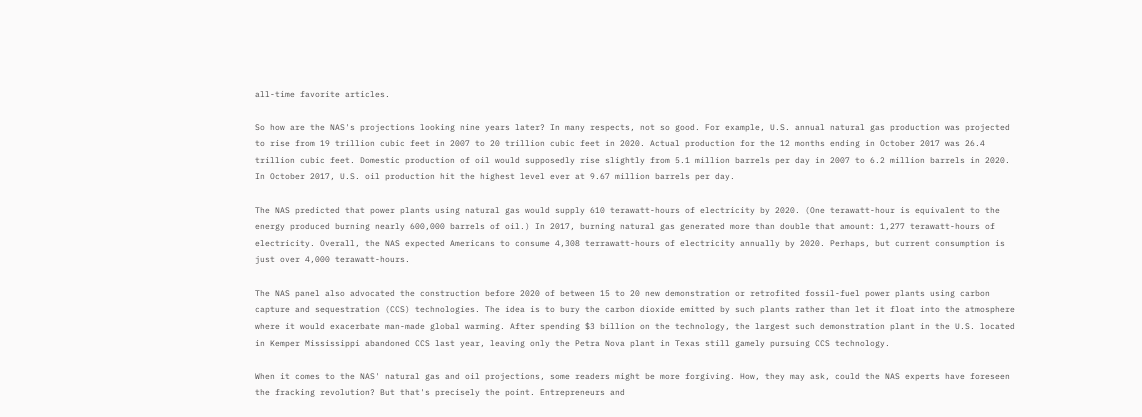all-time favorite articles.

So how are the NAS's projections looking nine years later? In many respects, not so good. For example, U.S. annual natural gas production was projected to rise from 19 trillion cubic feet in 2007 to 20 trillion cubic feet in 2020. Actual production for the 12 months ending in October 2017 was 26.4 trillion cubic feet. Domestic production of oil would supposedly rise slightly from 5.1 million barrels per day in 2007 to 6.2 million barrels in 2020. In October 2017, U.S. oil production hit the highest level ever at 9.67 million barrels per day.

The NAS predicted that power plants using natural gas would supply 610 terawatt-hours of electricity by 2020. (One terawatt-hour is equivalent to the energy produced burning nearly 600,000 barrels of oil.) In 2017, burning natural gas generated more than double that amount: 1,277 terawatt-hours of electricity. Overall, the NAS expected Americans to consume 4,308 terrawatt-hours of electricity annually by 2020. Perhaps, but current consumption is just over 4,000 terawatt-hours.

The NAS panel also advocated the construction before 2020 of between 15 to 20 new demonstration or retrofited fossil-fuel power plants using carbon capture and sequestration (CCS) technologies. The idea is to bury the carbon dioxide emitted by such plants rather than let it float into the atmosphere where it would exacerbate man-made global warming. After spending $3 billion on the technology, the largest such demonstration plant in the U.S. located in Kemper Mississippi abandoned CCS last year, leaving only the Petra Nova plant in Texas still gamely pursuing CCS technology.

When it comes to the NAS' natural gas and oil projections, some readers might be more forgiving. How, they may ask, could the NAS experts have foreseen the fracking revolution? But that's precisely the point. Entrepreneurs and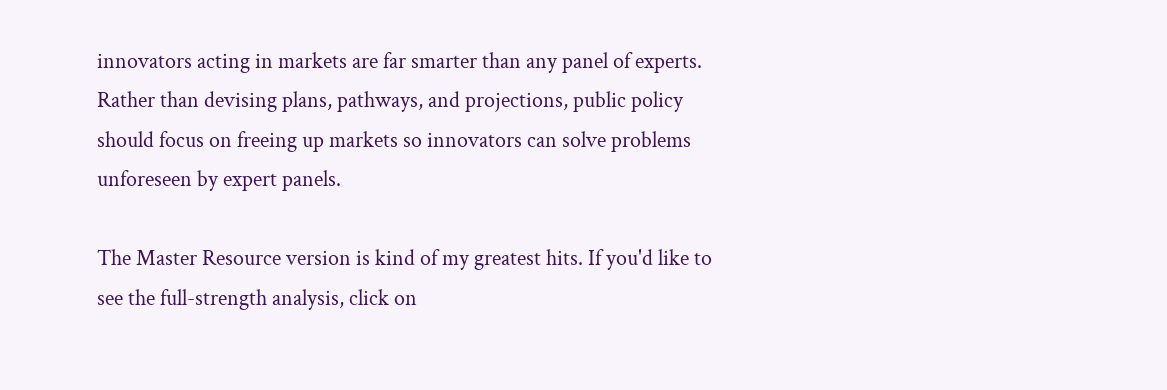innovators acting in markets are far smarter than any panel of experts. Rather than devising plans, pathways, and projections, public policy should focus on freeing up markets so innovators can solve problems unforeseen by expert panels.

The Master Resource version is kind of my greatest hits. If you'd like to see the full-strength analysis, click on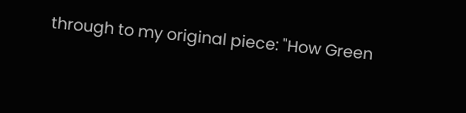through to my original piece: "How Green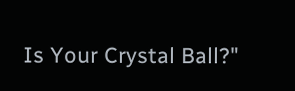Is Your Crystal Ball?"